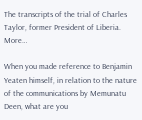The transcripts of the trial of Charles Taylor, former President of Liberia. More…

When you made reference to Benjamin Yeaten himself, in relation to the nature of the communications by Memunatu Deen, what are you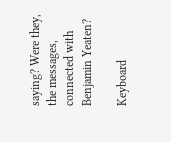saying? Were they, the messages, connected with Benjamin Yeaten?

Keyboard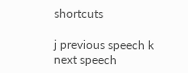shortcuts

j previous speech k next speech